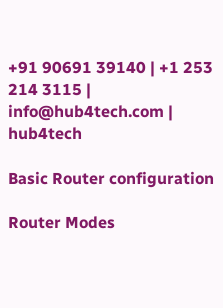+91 90691 39140 | +1 253 214 3115 | info@hub4tech.com | hub4tech

Basic Router configuration

Router Modes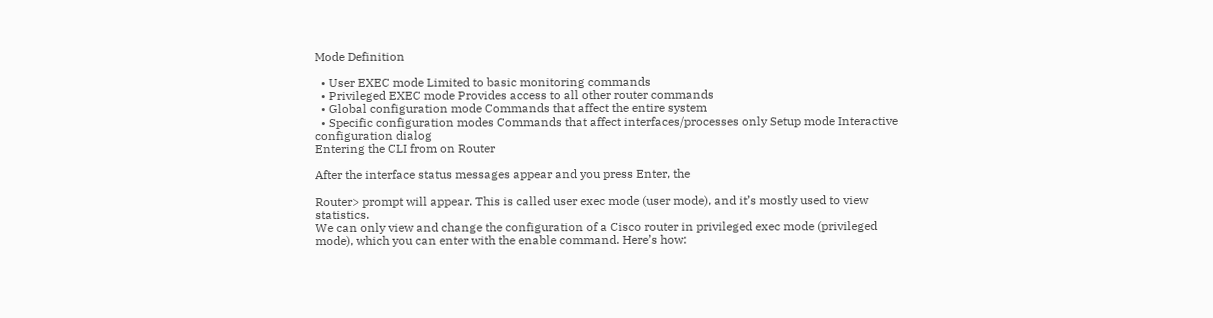Mode Definition

  • User EXEC mode Limited to basic monitoring commands
  • Privileged EXEC mode Provides access to all other router commands
  • Global configuration mode Commands that affect the entire system
  • Specific configuration modes Commands that affect interfaces/processes only Setup mode Interactive configuration dialog
Entering the CLI from on Router

After the interface status messages appear and you press Enter, the

Router> prompt will appear. This is called user exec mode (user mode), and it’s mostly used to view statistics.
We can only view and change the configuration of a Cisco router in privileged exec mode (privileged mode), which you can enter with the enable command. Here’s how: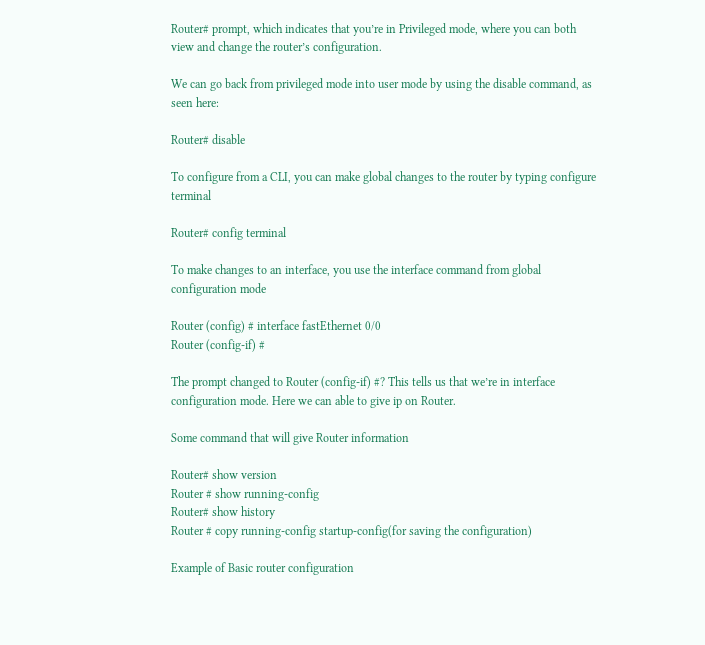Router# prompt, which indicates that you’re in Privileged mode, where you can both view and change the router’s configuration.

We can go back from privileged mode into user mode by using the disable command, as seen here:

Router# disable

To configure from a CLI, you can make global changes to the router by typing configure terminal

Router# config terminal

To make changes to an interface, you use the interface command from global configuration mode

Router (config) # interface fastEthernet 0/0
Router (config-if) #

The prompt changed to Router (config-if) #? This tells us that we’re in interface configuration mode. Here we can able to give ip on Router.

Some command that will give Router information

Router# show version
Router # show running-config
Router# show history
Router # copy running-config startup-config(for saving the configuration)

Example of Basic router configuration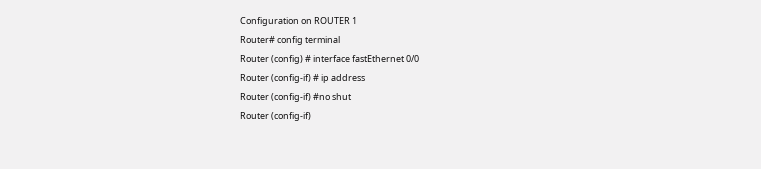Configuration on ROUTER 1
Router# config terminal
Router (config) # interface fastEthernet 0/0
Router (config-if) # ip address
Router (config-if) #no shut
Router (config-if)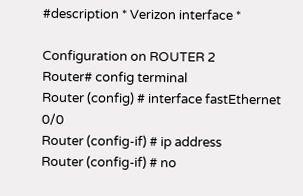#description * Verizon interface *

Configuration on ROUTER 2
Router# config terminal
Router (config) # interface fastEthernet 0/0
Router (config-if) # ip address
Router (config-if) # no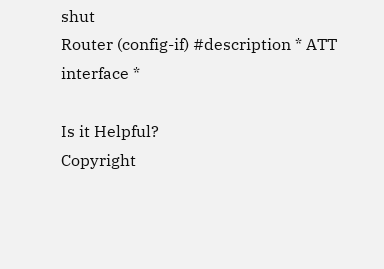shut
Router (config-if) #description * ATT interface *

Is it Helpful?
Copyright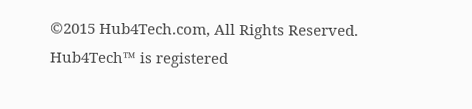©2015 Hub4Tech.com, All Rights Reserved. Hub4Tech™ is registered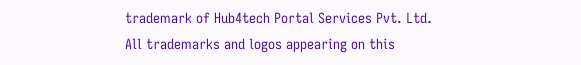trademark of Hub4tech Portal Services Pvt. Ltd.
All trademarks and logos appearing on this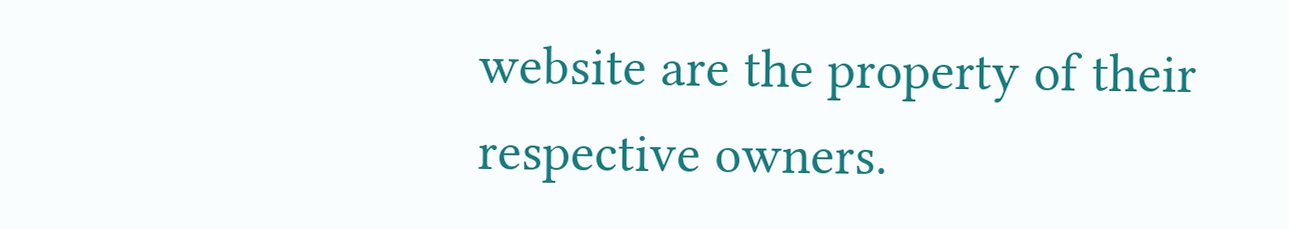website are the property of their respective owners.